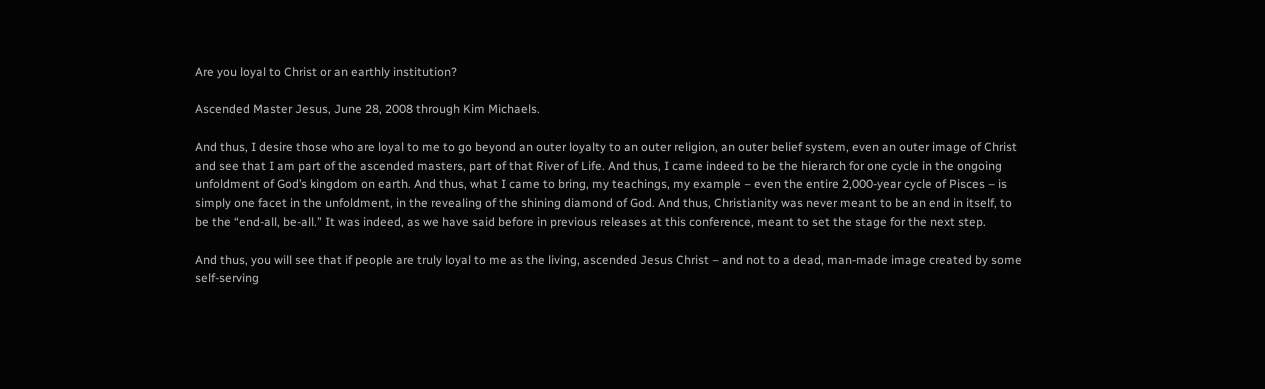Are you loyal to Christ or an earthly institution?

Ascended Master Jesus, June 28, 2008 through Kim Michaels.

And thus, I desire those who are loyal to me to go beyond an outer loyalty to an outer religion, an outer belief system, even an outer image of Christ and see that I am part of the ascended masters, part of that River of Life. And thus, I came indeed to be the hierarch for one cycle in the ongoing unfoldment of God’s kingdom on earth. And thus, what I came to bring, my teachings, my example – even the entire 2,000-year cycle of Pisces – is simply one facet in the unfoldment, in the revealing of the shining diamond of God. And thus, Christianity was never meant to be an end in itself, to be the “end-all, be-all.” It was indeed, as we have said before in previous releases at this conference, meant to set the stage for the next step.

And thus, you will see that if people are truly loyal to me as the living, ascended Jesus Christ – and not to a dead, man-made image created by some self-serving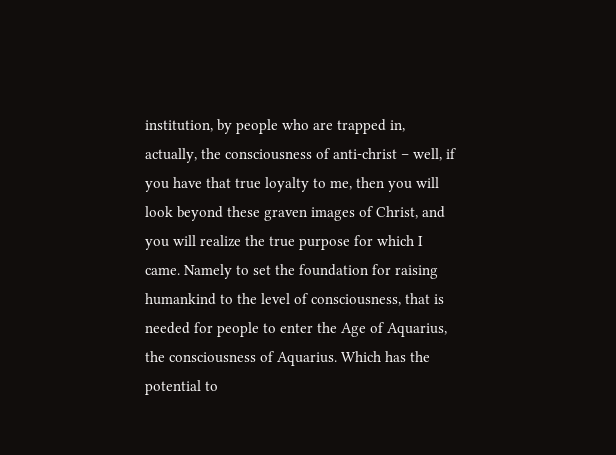institution, by people who are trapped in, actually, the consciousness of anti-christ – well, if you have that true loyalty to me, then you will look beyond these graven images of Christ, and you will realize the true purpose for which I came. Namely to set the foundation for raising humankind to the level of consciousness, that is needed for people to enter the Age of Aquarius, the consciousness of Aquarius. Which has the potential to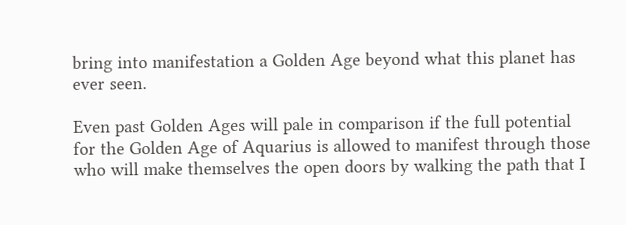bring into manifestation a Golden Age beyond what this planet has ever seen.

Even past Golden Ages will pale in comparison if the full potential for the Golden Age of Aquarius is allowed to manifest through those who will make themselves the open doors by walking the path that I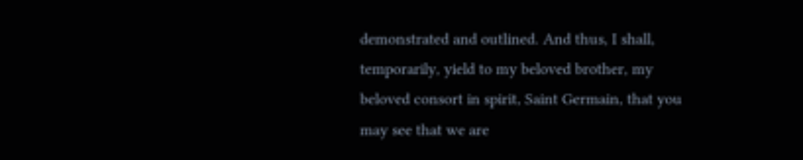demonstrated and outlined. And thus, I shall, temporarily, yield to my beloved brother, my beloved consort in spirit, Saint Germain, that you may see that we are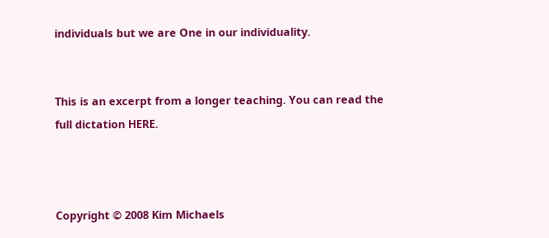individuals but we are One in our individuality.


This is an excerpt from a longer teaching. You can read the full dictation HERE.



Copyright © 2008 Kim Michaels